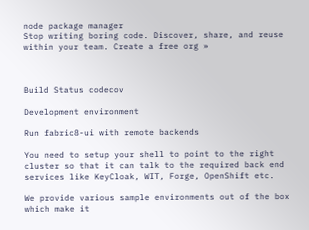node package manager
Stop writing boring code. Discover, share, and reuse within your team. Create a free org »



Build Status codecov

Development environment

Run fabric8-ui with remote backends

You need to setup your shell to point to the right cluster so that it can talk to the required back end services like KeyCloak, WIT, Forge, OpenShift etc.

We provide various sample environments out of the box which make it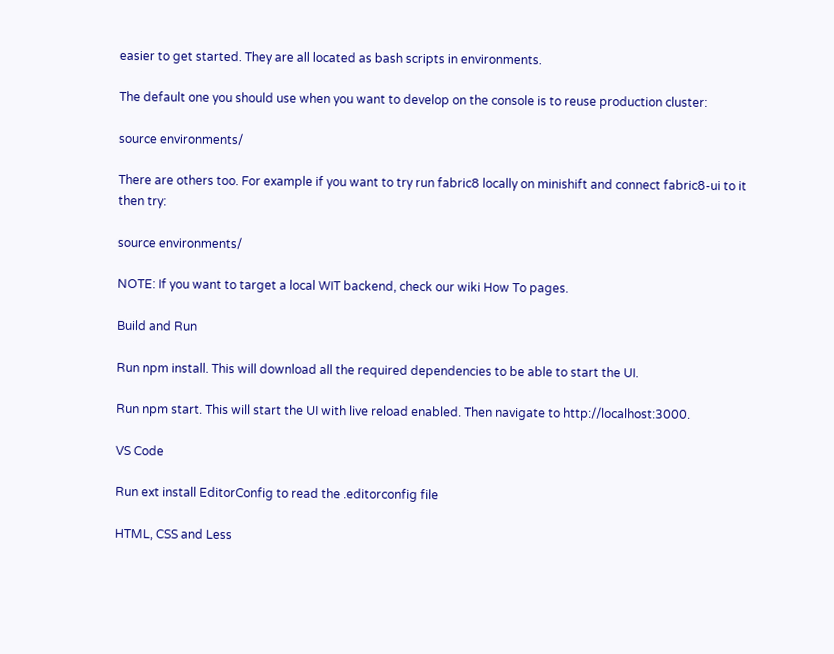easier to get started. They are all located as bash scripts in environments.

The default one you should use when you want to develop on the console is to reuse production cluster:

source environments/

There are others too. For example if you want to try run fabric8 locally on minishift and connect fabric8-ui to it then try:

source environments/

NOTE: If you want to target a local WIT backend, check our wiki How To pages.

Build and Run

Run npm install. This will download all the required dependencies to be able to start the UI.

Run npm start. This will start the UI with live reload enabled. Then navigate to http://localhost:3000.

VS Code

Run ext install EditorConfig to read the .editorconfig file

HTML, CSS and Less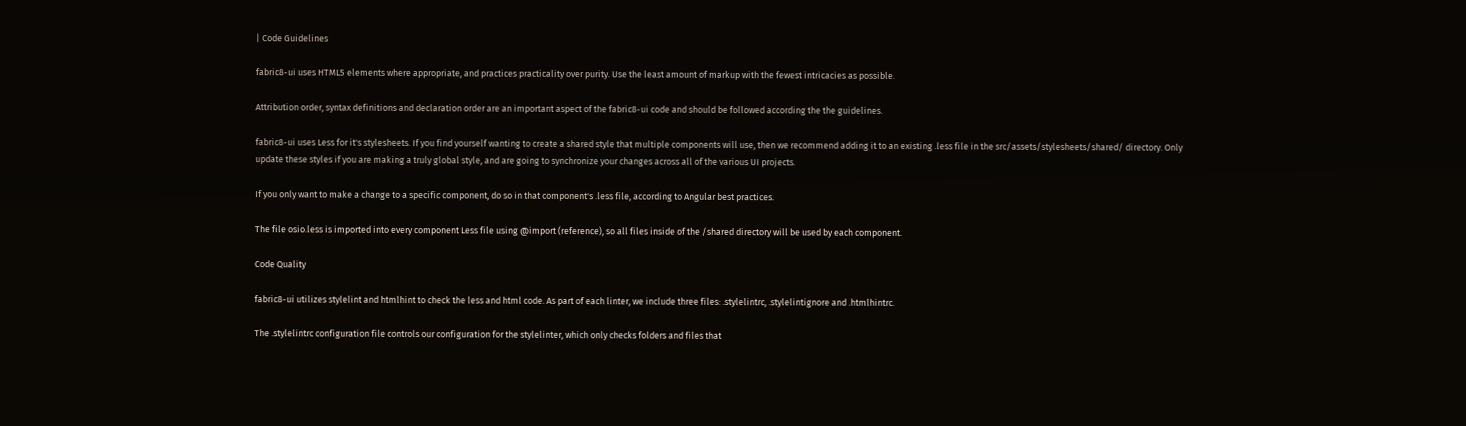| Code Guidelines

fabric8-ui uses HTML5 elements where appropriate, and practices practicality over purity. Use the least amount of markup with the fewest intricacies as possible.

Attribution order, syntax definitions and declaration order are an important aspect of the fabric8-ui code and should be followed according the the guidelines.

fabric8-ui uses Less for it's stylesheets. If you find yourself wanting to create a shared style that multiple components will use, then we recommend adding it to an existing .less file in the src/assets/stylesheets/shared/ directory. Only update these styles if you are making a truly global style, and are going to synchronize your changes across all of the various UI projects.

If you only want to make a change to a specific component, do so in that component's .less file, according to Angular best practices.

The file osio.less is imported into every component Less file using @import (reference), so all files inside of the /shared directory will be used by each component.

Code Quality

fabric8-ui utilizes stylelint and htmlhint to check the less and html code. As part of each linter, we include three files: .stylelintrc, .stylelintignore and .htmlhintrc.

The .stylelintrc configuration file controls our configuration for the stylelinter, which only checks folders and files that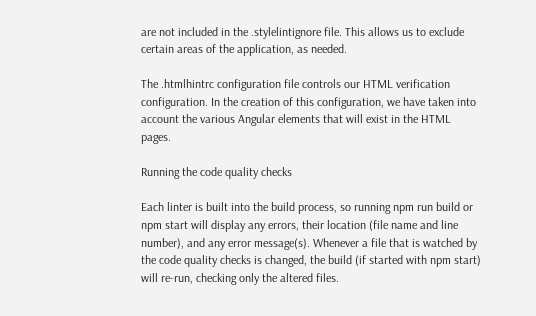are not included in the .stylelintignore file. This allows us to exclude certain areas of the application, as needed.

The .htmlhintrc configuration file controls our HTML verification configuration. In the creation of this configuration, we have taken into account the various Angular elements that will exist in the HTML pages.

Running the code quality checks

Each linter is built into the build process, so running npm run build or npm start will display any errors, their location (file name and line number), and any error message(s). Whenever a file that is watched by the code quality checks is changed, the build (if started with npm start) will re-run, checking only the altered files.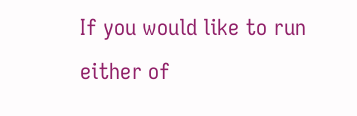If you would like to run either of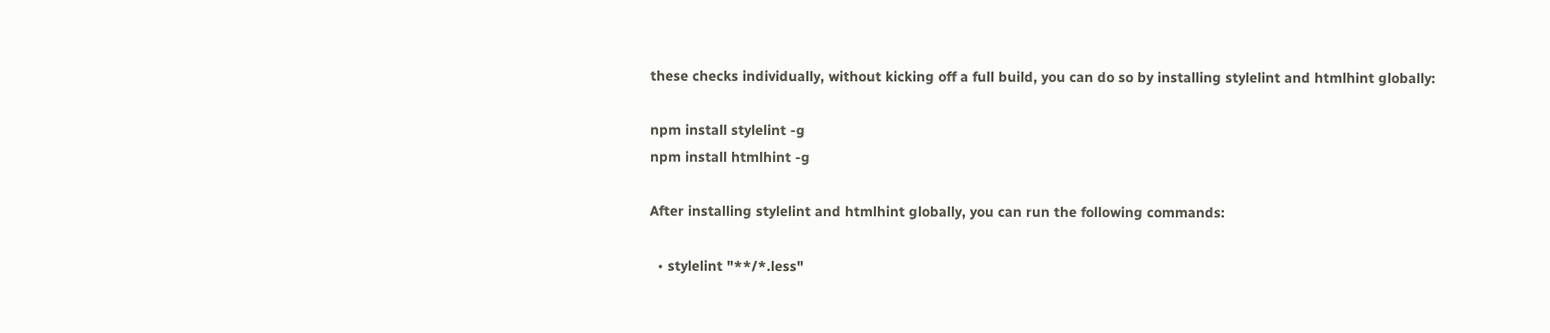these checks individually, without kicking off a full build, you can do so by installing stylelint and htmlhint globally:

npm install stylelint -g
npm install htmlhint -g

After installing stylelint and htmlhint globally, you can run the following commands:

  • stylelint "**/*.less"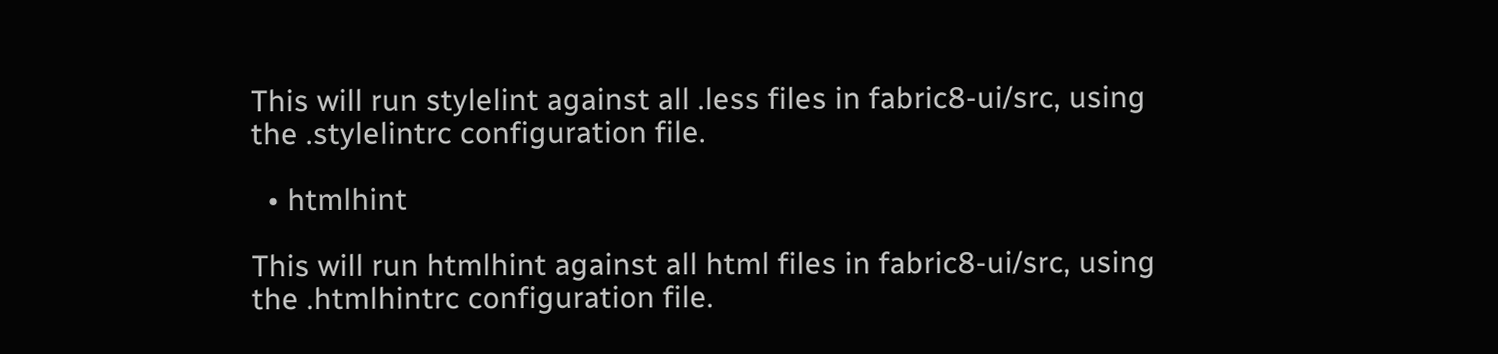This will run stylelint against all .less files in fabric8-ui/src, using the .stylelintrc configuration file.

  • htmlhint

This will run htmlhint against all html files in fabric8-ui/src, using the .htmlhintrc configuration file.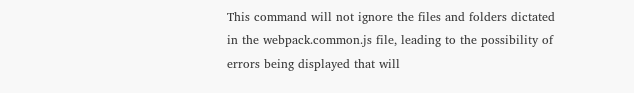This command will not ignore the files and folders dictated in the webpack.common.js file, leading to the possibility of errors being displayed that will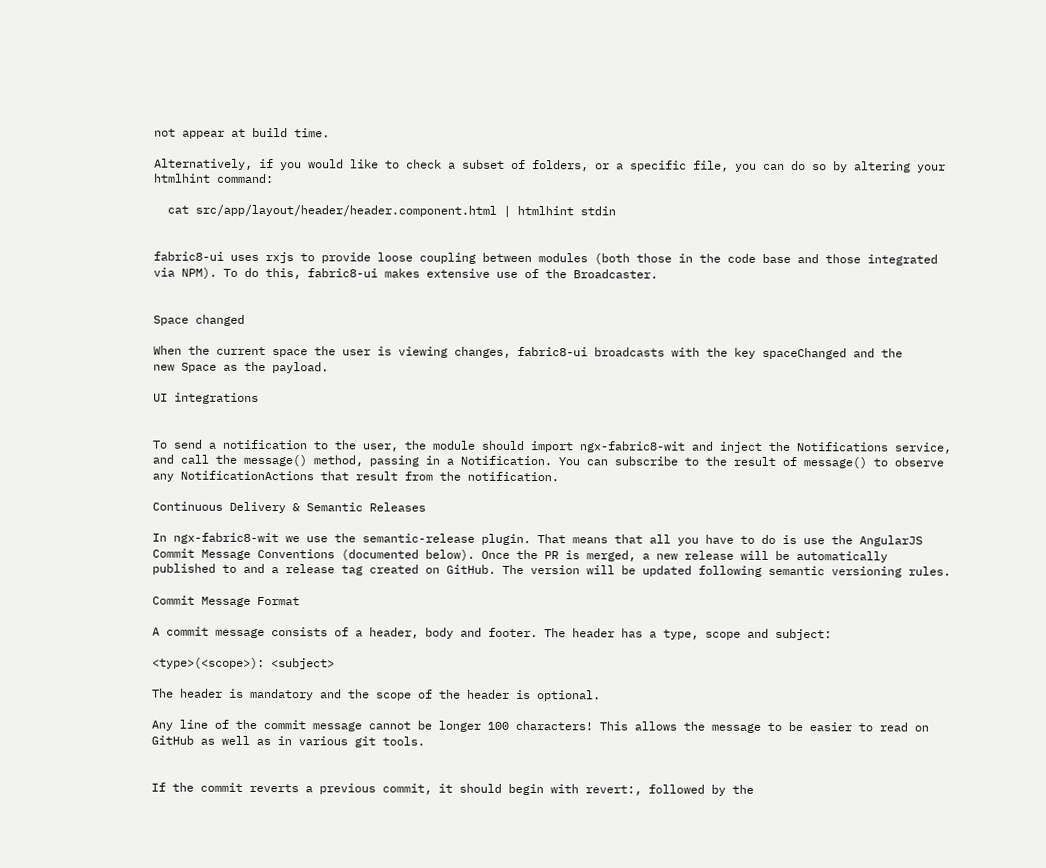not appear at build time.

Alternatively, if you would like to check a subset of folders, or a specific file, you can do so by altering your htmlhint command:

  cat src/app/layout/header/header.component.html | htmlhint stdin


fabric8-ui uses rxjs to provide loose coupling between modules (both those in the code base and those integrated via NPM). To do this, fabric8-ui makes extensive use of the Broadcaster.


Space changed

When the current space the user is viewing changes, fabric8-ui broadcasts with the key spaceChanged and the
new Space as the payload.

UI integrations


To send a notification to the user, the module should import ngx-fabric8-wit and inject the Notifications service, and call the message() method, passing in a Notification. You can subscribe to the result of message() to observe any NotificationActions that result from the notification.

Continuous Delivery & Semantic Releases

In ngx-fabric8-wit we use the semantic-release plugin. That means that all you have to do is use the AngularJS Commit Message Conventions (documented below). Once the PR is merged, a new release will be automatically published to and a release tag created on GitHub. The version will be updated following semantic versioning rules.

Commit Message Format

A commit message consists of a header, body and footer. The header has a type, scope and subject:

<type>(<scope>): <subject>

The header is mandatory and the scope of the header is optional.

Any line of the commit message cannot be longer 100 characters! This allows the message to be easier to read on GitHub as well as in various git tools.


If the commit reverts a previous commit, it should begin with revert:, followed by the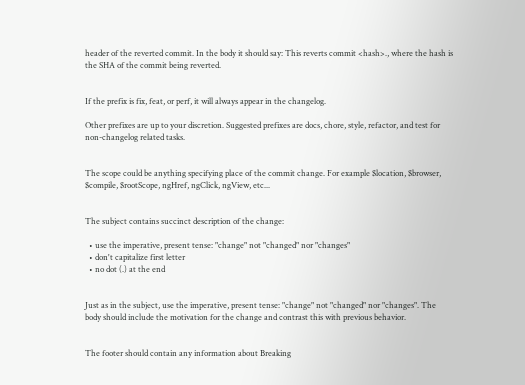header of the reverted commit. In the body it should say: This reverts commit <hash>., where the hash is the SHA of the commit being reverted.


If the prefix is fix, feat, or perf, it will always appear in the changelog.

Other prefixes are up to your discretion. Suggested prefixes are docs, chore, style, refactor, and test for non-changelog related tasks.


The scope could be anything specifying place of the commit change. For example $location, $browser, $compile, $rootScope, ngHref, ngClick, ngView, etc...


The subject contains succinct description of the change:

  • use the imperative, present tense: "change" not "changed" nor "changes"
  • don't capitalize first letter
  • no dot (.) at the end


Just as in the subject, use the imperative, present tense: "change" not "changed" nor "changes". The body should include the motivation for the change and contrast this with previous behavior.


The footer should contain any information about Breaking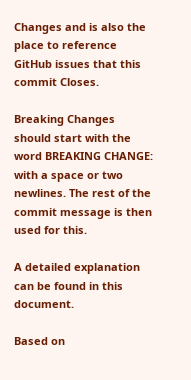Changes and is also the place to reference GitHub issues that this commit Closes.

Breaking Changes should start with the word BREAKING CHANGE: with a space or two newlines. The rest of the commit message is then used for this.

A detailed explanation can be found in this document.

Based on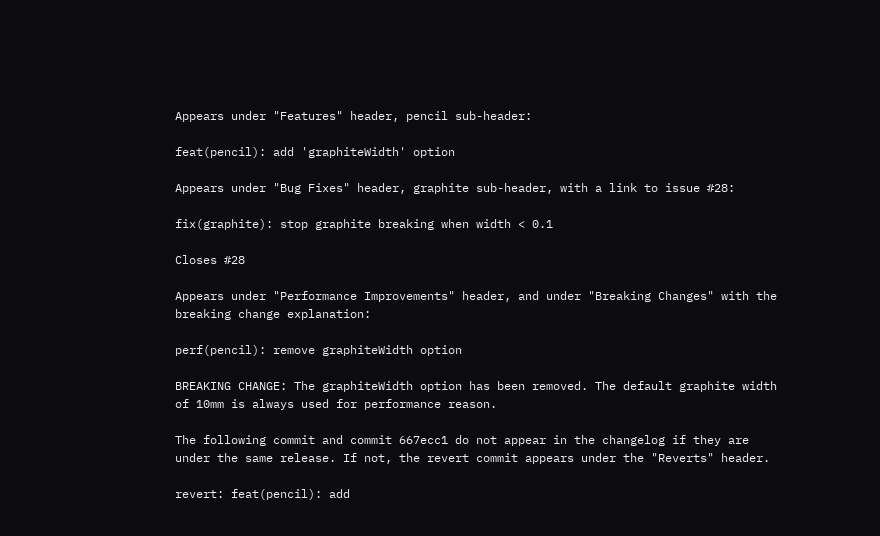Appears under "Features" header, pencil sub-header:

feat(pencil): add 'graphiteWidth' option

Appears under "Bug Fixes" header, graphite sub-header, with a link to issue #28:

fix(graphite): stop graphite breaking when width < 0.1

Closes #28

Appears under "Performance Improvements" header, and under "Breaking Changes" with the breaking change explanation:

perf(pencil): remove graphiteWidth option

BREAKING CHANGE: The graphiteWidth option has been removed. The default graphite width of 10mm is always used for performance reason.

The following commit and commit 667ecc1 do not appear in the changelog if they are under the same release. If not, the revert commit appears under the "Reverts" header.

revert: feat(pencil): add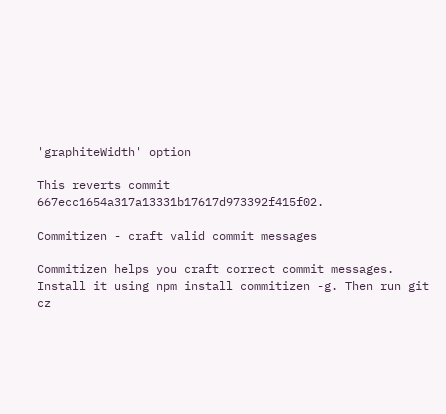'graphiteWidth' option

This reverts commit 667ecc1654a317a13331b17617d973392f415f02.

Commitizen - craft valid commit messages

Commitizen helps you craft correct commit messages. Install it using npm install commitizen -g. Then run git cz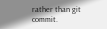rather than git commit.